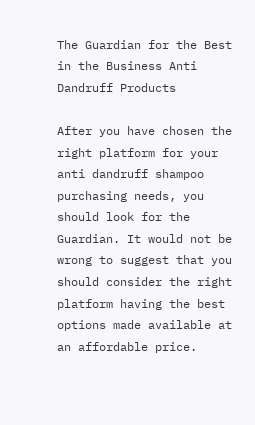The Guardian for the Best in the Business Anti Dandruff Products

After you have chosen the right platform for your anti dandruff shampoo purchasing needs, you should look for the Guardian. It would not be wrong to suggest that you should consider the right platform having the best options made available at an affordable price.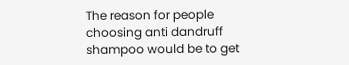The reason for people choosing anti dandruff shampoo would be to get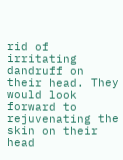rid of irritating dandruff on their head. They would look forward to rejuvenating the skin on their head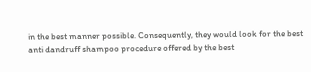in the best manner possible. Consequently, they would look for the best anti dandruff shampoo procedure offered by the best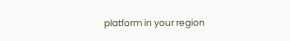platform in your region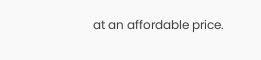at an affordable price.